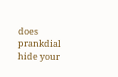does prankdial hide your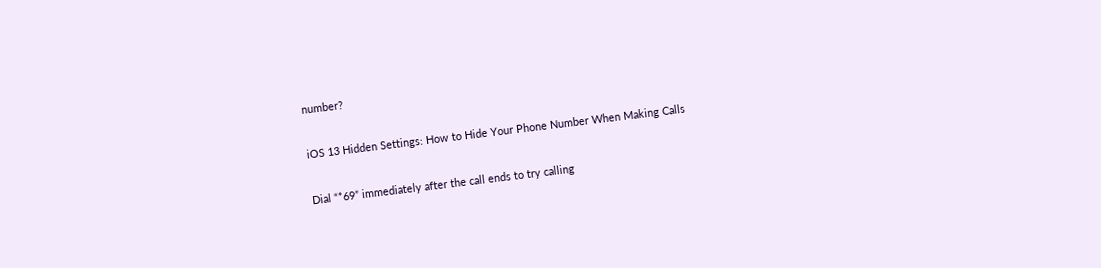number?

iOS 13 Hidden Settings: How to Hide Your Phone Number When Making Calls

Dial “*69” immediately after the call ends to try calling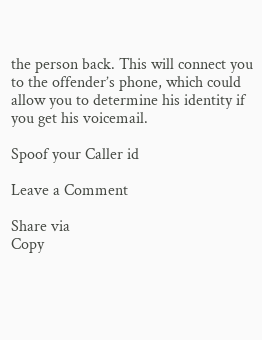the person back. This will connect you to the offender’s phone, which could allow you to determine his identity if you get his voicemail.

Spoof your Caller id

Leave a Comment

Share via
Copy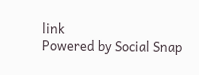link
Powered by Social Snap